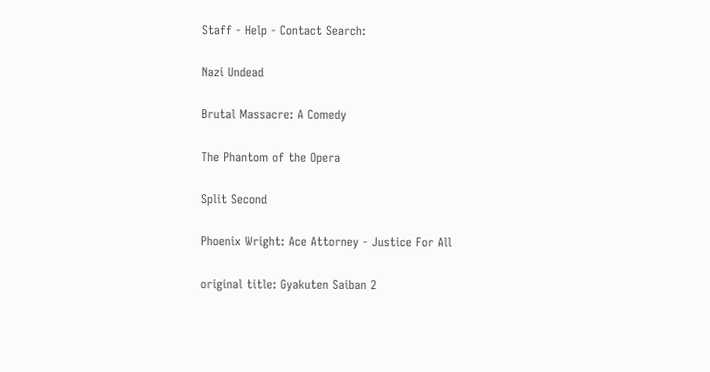Staff - Help - Contact Search:

Nazi Undead

Brutal Massacre: A Comedy

The Phantom of the Opera

Split Second

Phoenix Wright: Ace Attorney - Justice For All

original title: Gyakuten Saiban 2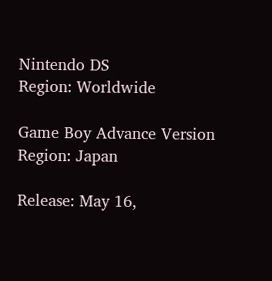Nintendo DS
Region: Worldwide

Game Boy Advance Version
Region: Japan

Release: May 16,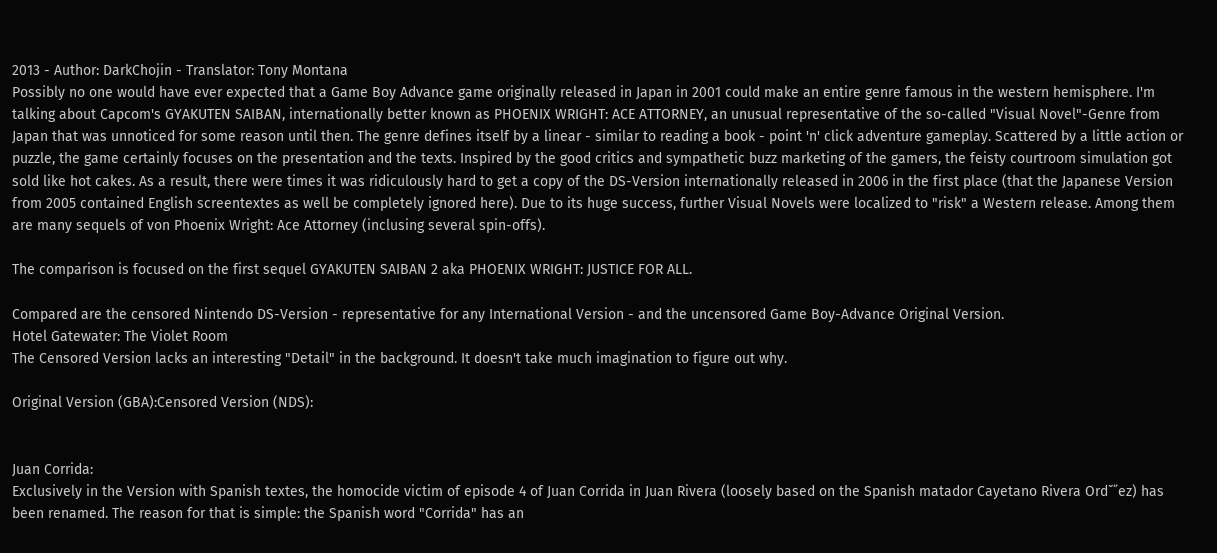2013 - Author: DarkChojin - Translator: Tony Montana
Possibly no one would have ever expected that a Game Boy Advance game originally released in Japan in 2001 could make an entire genre famous in the western hemisphere. I'm talking about Capcom's GYAKUTEN SAIBAN, internationally better known as PHOENIX WRIGHT: ACE ATTORNEY, an unusual representative of the so-called "Visual Novel"-Genre from Japan that was unnoticed for some reason until then. The genre defines itself by a linear - similar to reading a book - point 'n' click adventure gameplay. Scattered by a little action or puzzle, the game certainly focuses on the presentation and the texts. Inspired by the good critics and sympathetic buzz marketing of the gamers, the feisty courtroom simulation got sold like hot cakes. As a result, there were times it was ridiculously hard to get a copy of the DS-Version internationally released in 2006 in the first place (that the Japanese Version from 2005 contained English screentextes as well be completely ignored here). Due to its huge success, further Visual Novels were localized to "risk" a Western release. Among them are many sequels of von Phoenix Wright: Ace Attorney (inclusing several spin-offs).

The comparison is focused on the first sequel GYAKUTEN SAIBAN 2 aka PHOENIX WRIGHT: JUSTICE FOR ALL.

Compared are the censored Nintendo DS-Version - representative for any International Version - and the uncensored Game Boy-Advance Original Version.
Hotel Gatewater: The Violet Room
The Censored Version lacks an interesting "Detail" in the background. It doesn't take much imagination to figure out why.

Original Version (GBA):Censored Version (NDS):


Juan Corrida:
Exclusively in the Version with Spanish textes, the homocide victim of episode 4 of Juan Corrida in Juan Rivera (loosely based on the Spanish matador Cayetano Rivera Ordˇ˝ez) has been renamed. The reason for that is simple: the Spanish word "Corrida" has an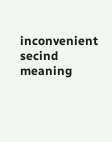inconvenient secind meaning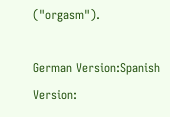("orgasm").

German Version:Spanish Version: